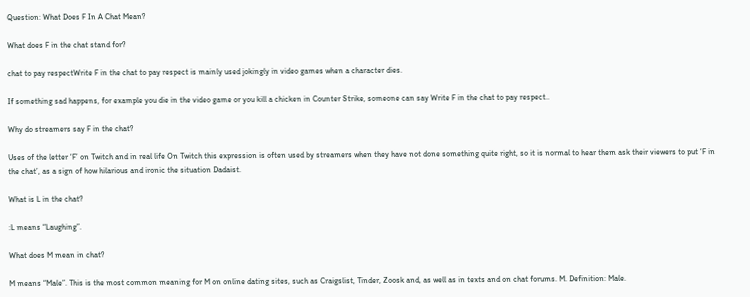Question: What Does F In A Chat Mean?

What does F in the chat stand for?

chat to pay respectWrite F in the chat to pay respect is mainly used jokingly in video games when a character dies.

If something sad happens, for example you die in the video game or you kill a chicken in Counter Strike, someone can say Write F in the chat to pay respect..

Why do streamers say F in the chat?

Uses of the letter ‘F’ on Twitch and in real life On Twitch this expression is often used by streamers when they have not done something quite right, so it is normal to hear them ask their viewers to put ‘F in the chat’, as a sign of how hilarious and ironic the situation Dadaist.

What is L in the chat?

:L means “Laughing”.

What does M mean in chat?

M means “Male”. This is the most common meaning for M on online dating sites, such as Craigslist, Tinder, Zoosk and, as well as in texts and on chat forums. M. Definition: Male.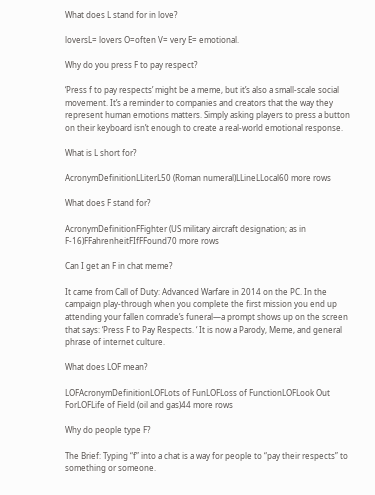What does L stand for in love?

loversL= lovers O=often V= very E= emotional.

Why do you press F to pay respect?

‘Press f to pay respects’ might be a meme, but it’s also a small-scale social movement. It’s a reminder to companies and creators that the way they represent human emotions matters. Simply asking players to press a button on their keyboard isn’t enough to create a real-world emotional response.

What is L short for?

AcronymDefinitionLLiterL50 (Roman numeral)LLineLLocal60 more rows

What does F stand for?

AcronymDefinitionFFighter (US military aircraft designation; as in F-16)FFahrenheitFIfFFound70 more rows

Can I get an F in chat meme?

It came from Call of Duty: Advanced Warfare in 2014 on the PC. In the campaign play-through when you complete the first mission you end up attending your fallen comrade’s funeral—a prompt shows up on the screen that says: ‘Press F to Pay Respects. ‘ It is now a Parody, Meme, and general phrase of internet culture.

What does LOF mean?

LOFAcronymDefinitionLOFLots of FunLOFLoss of FunctionLOFLook Out ForLOFLife of Field (oil and gas)44 more rows

Why do people type F?

The Brief: Typing “f” into a chat is a way for people to “pay their respects” to something or someone.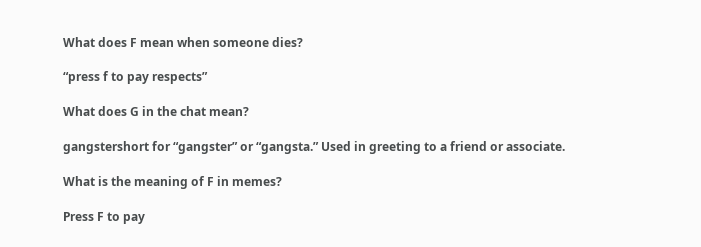What does F mean when someone dies?

“press f to pay respects”

What does G in the chat mean?

gangstershort for “gangster” or “gangsta.” Used in greeting to a friend or associate.

What is the meaning of F in memes?

Press F to pay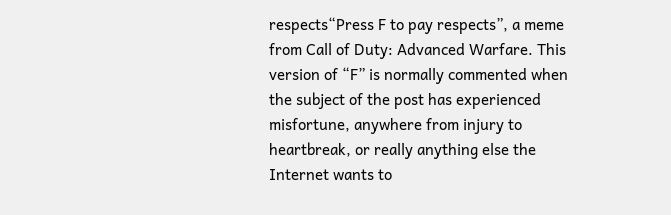respects“Press F to pay respects”, a meme from Call of Duty: Advanced Warfare. This version of “F” is normally commented when the subject of the post has experienced misfortune, anywhere from injury to heartbreak, or really anything else the Internet wants to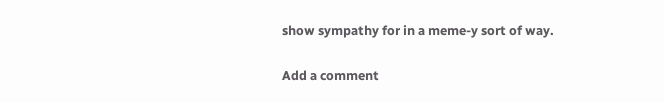show sympathy for in a meme-y sort of way.

Add a comment